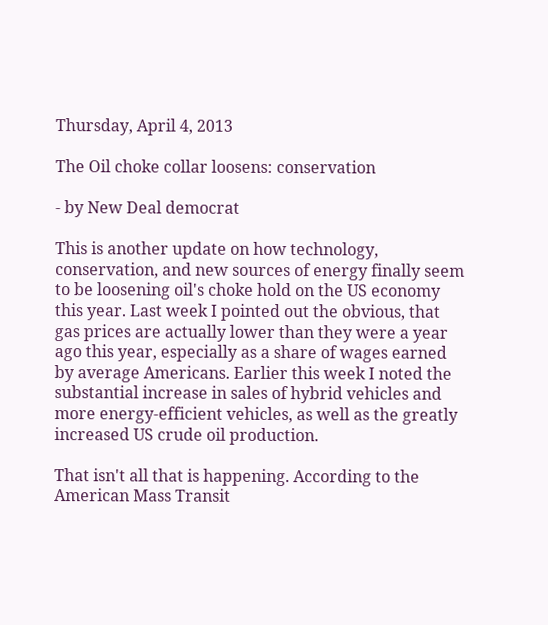Thursday, April 4, 2013

The Oil choke collar loosens: conservation

- by New Deal democrat

This is another update on how technology, conservation, and new sources of energy finally seem to be loosening oil's choke hold on the US economy this year. Last week I pointed out the obvious, that gas prices are actually lower than they were a year ago this year, especially as a share of wages earned by average Americans. Earlier this week I noted the substantial increase in sales of hybrid vehicles and more energy-efficient vehicles, as well as the greatly increased US crude oil production.

That isn't all that is happening. According to the American Mass Transit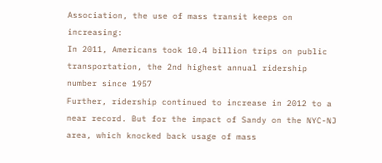Association, the use of mass transit keeps on increasing:
In 2011, Americans took 10.4 billion trips on public transportation, the 2nd highest annual ridership number since 1957
Further, ridership continued to increase in 2012 to a near record. But for the impact of Sandy on the NYC-NJ area, which knocked back usage of mass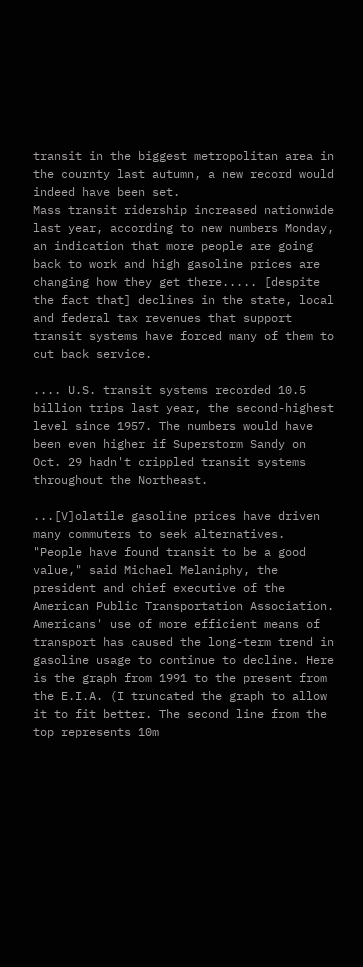transit in the biggest metropolitan area in the cournty last autumn, a new record would indeed have been set.
Mass transit ridership increased nationwide last year, according to new numbers Monday, an indication that more people are going back to work and high gasoline prices are changing how they get there..... [despite the fact that] declines in the state, local and federal tax revenues that support transit systems have forced many of them to cut back service.

.... U.S. transit systems recorded 10.5 billion trips last year, the second-highest level since 1957. The numbers would have been even higher if Superstorm Sandy on Oct. 29 hadn't crippled transit systems throughout the Northeast.

...[V]olatile gasoline prices have driven many commuters to seek alternatives. "People have found transit to be a good value," said Michael Melaniphy, the president and chief executive of the American Public Transportation Association.
Americans' use of more efficient means of transport has caused the long-term trend in gasoline usage to continue to decline. Here is the graph from 1991 to the present from the E.I.A. (I truncated the graph to allow it to fit better. The second line from the top represents 10m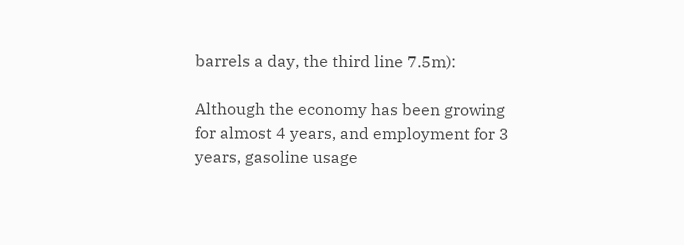barrels a day, the third line 7.5m):

Although the economy has been growing for almost 4 years, and employment for 3 years, gasoline usage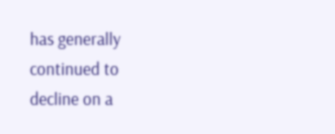has generally continued to decline on a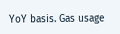YoY basis. Gas usage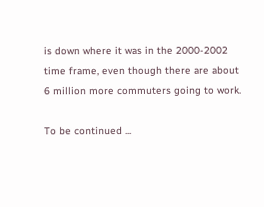is down where it was in the 2000-2002 time frame, even though there are about 6 million more commuters going to work.

To be continued ...